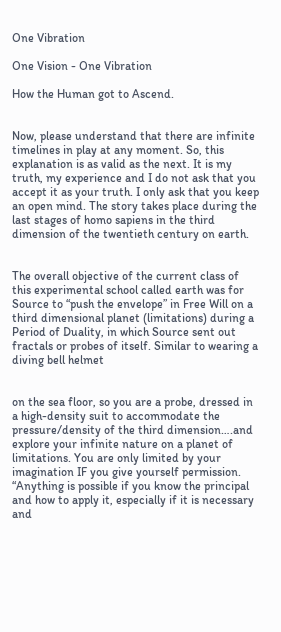One Vibration

One Vision - One Vibration

How the Human got to Ascend.


Now, please understand that there are infinite timelines in play at any moment. So, this explanation is as valid as the next. It is my truth, my experience and I do not ask that you accept it as your truth. I only ask that you keep an open mind. The story takes place during the last stages of homo sapiens in the third dimension of the twentieth century on earth.


The overall objective of the current class of this experimental school called earth was for Source to “push the envelope” in Free Will on a third dimensional planet (limitations) during a Period of Duality, in which Source sent out fractals or probes of itself. Similar to wearing a diving bell helmet


on the sea floor, so you are a probe, dressed in a high-density suit to accommodate the pressure/density of the third dimension….and explore your infinite nature on a planet of limitations. You are only limited by your imagination IF you give yourself permission. “Anything is possible if you know the principal and how to apply it, especially if it is necessary and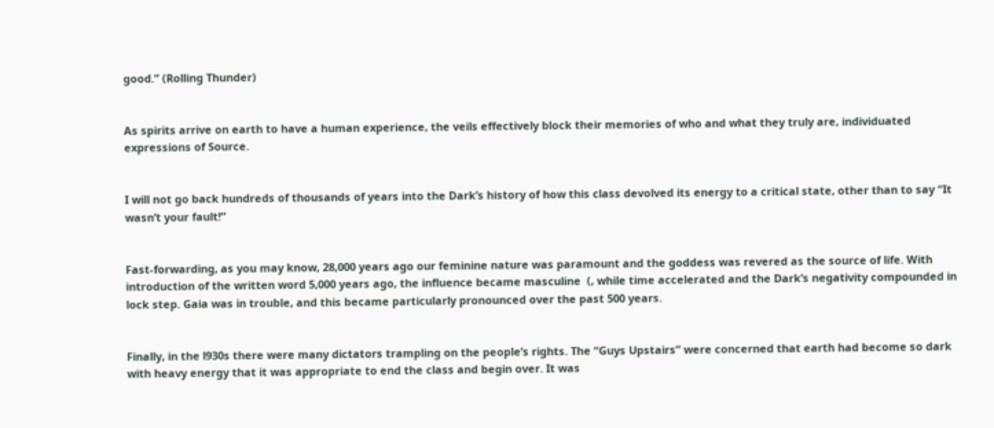good.” (Rolling Thunder)


As spirits arrive on earth to have a human experience, the veils effectively block their memories of who and what they truly are, individuated expressions of Source.


I will not go back hundreds of thousands of years into the Dark’s history of how this class devolved its energy to a critical state, other than to say “It wasn’t your fault!”


Fast-forwarding, as you may know, 28,000 years ago our feminine nature was paramount and the goddess was revered as the source of life. With introduction of the written word 5,000 years ago, the influence became masculine  (, while time accelerated and the Dark’s negativity compounded in lock step. Gaia was in trouble, and this became particularly pronounced over the past 500 years.


Finally, in the l930s there were many dictators trampling on the people’s rights. The “Guys Upstairs” were concerned that earth had become so dark with heavy energy that it was appropriate to end the class and begin over. It was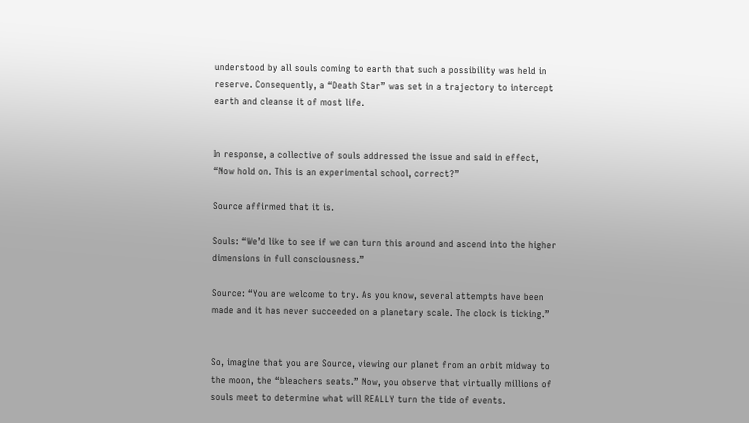understood by all souls coming to earth that such a possibility was held in reserve. Consequently, a “Death Star” was set in a trajectory to intercept earth and cleanse it of most life.


In response, a collective of souls addressed the issue and said in effect, “Now hold on. This is an experimental school, correct?”

Source affirmed that it is.

Souls: “We’d like to see if we can turn this around and ascend into the higher dimensions in full consciousness.”

Source: “You are welcome to try. As you know, several attempts have been made and it has never succeeded on a planetary scale. The clock is ticking.”


So, imagine that you are Source, viewing our planet from an orbit midway to the moon, the “bleachers seats.” Now, you observe that virtually millions of souls meet to determine what will REALLY turn the tide of events.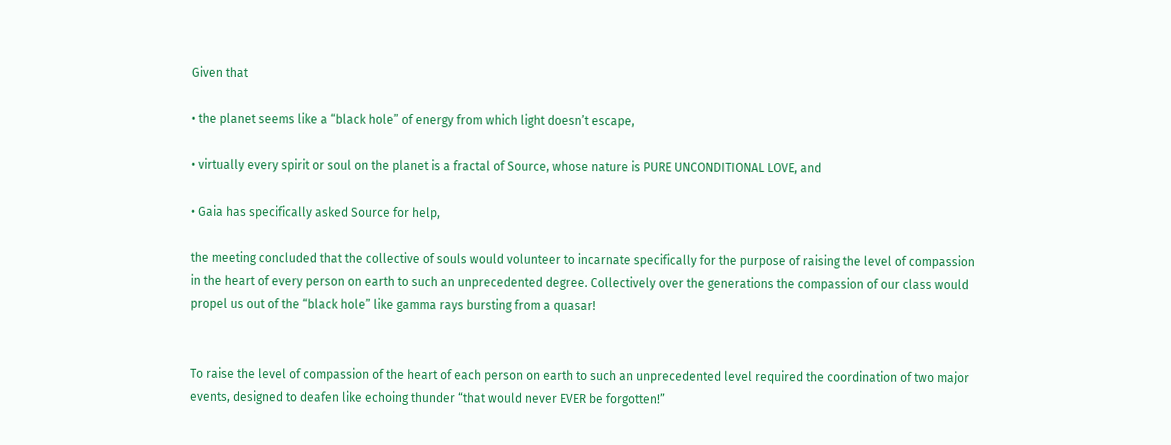Given that

• the planet seems like a “black hole” of energy from which light doesn’t escape,

• virtually every spirit or soul on the planet is a fractal of Source, whose nature is PURE UNCONDITIONAL LOVE, and

• Gaia has specifically asked Source for help,

the meeting concluded that the collective of souls would volunteer to incarnate specifically for the purpose of raising the level of compassion in the heart of every person on earth to such an unprecedented degree. Collectively over the generations the compassion of our class would propel us out of the “black hole” like gamma rays bursting from a quasar!


To raise the level of compassion of the heart of each person on earth to such an unprecedented level required the coordination of two major events, designed to deafen like echoing thunder “that would never EVER be forgotten!”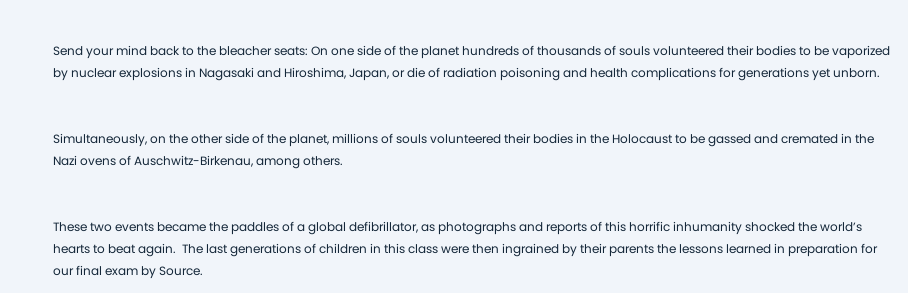Send your mind back to the bleacher seats: On one side of the planet hundreds of thousands of souls volunteered their bodies to be vaporized by nuclear explosions in Nagasaki and Hiroshima, Japan, or die of radiation poisoning and health complications for generations yet unborn.


Simultaneously, on the other side of the planet, millions of souls volunteered their bodies in the Holocaust to be gassed and cremated in the Nazi ovens of Auschwitz-Birkenau, among others.


These two events became the paddles of a global defibrillator, as photographs and reports of this horrific inhumanity shocked the world’s hearts to beat again.  The last generations of children in this class were then ingrained by their parents the lessons learned in preparation for our final exam by Source.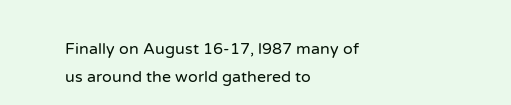Finally on August 16-17, l987 many of us around the world gathered to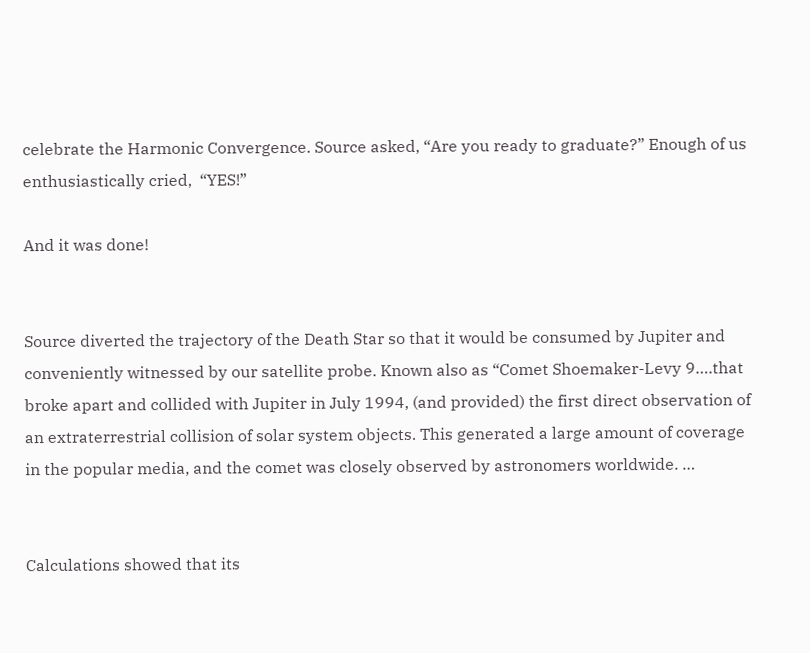celebrate the Harmonic Convergence. Source asked, “Are you ready to graduate?” Enough of us enthusiastically cried,  “YES!”

And it was done!


Source diverted the trajectory of the Death Star so that it would be consumed by Jupiter and conveniently witnessed by our satellite probe. Known also as “Comet Shoemaker-Levy 9….that broke apart and collided with Jupiter in July 1994, (and provided) the first direct observation of an extraterrestrial collision of solar system objects. This generated a large amount of coverage in the popular media, and the comet was closely observed by astronomers worldwide. …


Calculations showed that its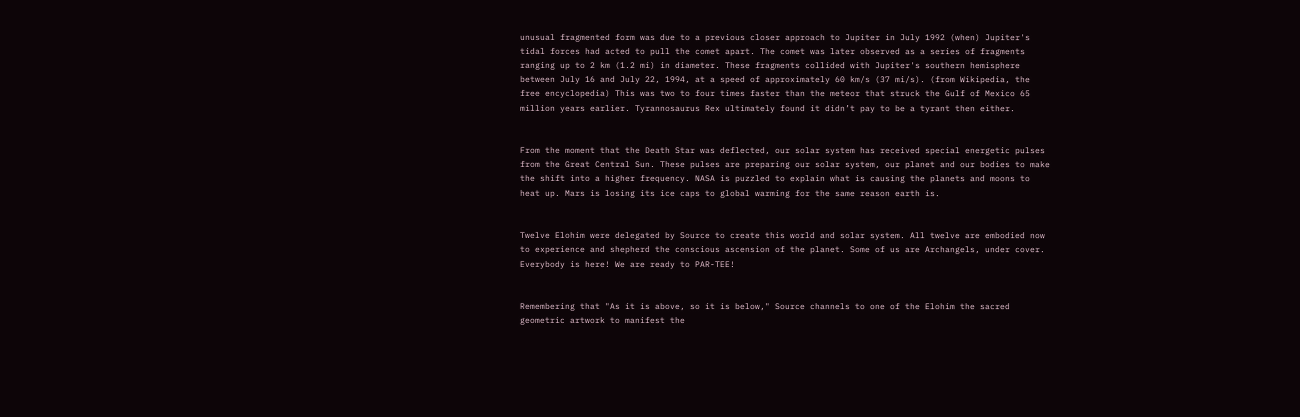unusual fragmented form was due to a previous closer approach to Jupiter in July 1992 (when) Jupiter's tidal forces had acted to pull the comet apart. The comet was later observed as a series of fragments ranging up to 2 km (1.2 mi) in diameter. These fragments collided with Jupiter's southern hemisphere between July 16 and July 22, 1994, at a speed of approximately 60 km/s (37 mi/s). (from Wikipedia, the free encyclopedia) This was two to four times faster than the meteor that struck the Gulf of Mexico 65 million years earlier. Tyrannosaurus Rex ultimately found it didn’t pay to be a tyrant then either.


From the moment that the Death Star was deflected, our solar system has received special energetic pulses from the Great Central Sun. These pulses are preparing our solar system, our planet and our bodies to make the shift into a higher frequency. NASA is puzzled to explain what is causing the planets and moons to heat up. Mars is losing its ice caps to global warming for the same reason earth is.


Twelve Elohim were delegated by Source to create this world and solar system. All twelve are embodied now to experience and shepherd the conscious ascension of the planet. Some of us are Archangels, under cover. Everybody is here! We are ready to PAR-TEE!


Remembering that "As it is above, so it is below," Source channels to one of the Elohim the sacred geometric artwork to manifest the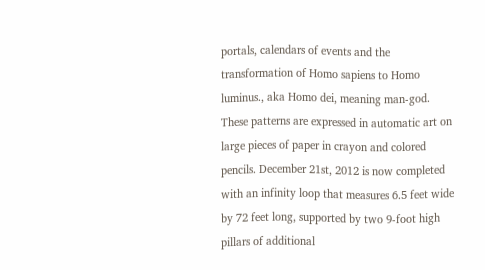portals, calendars of events and the transformation of Homo sapiens to Homo luminus., aka Homo dei, meaning man-god. These patterns are expressed in automatic art on large pieces of paper in crayon and colored pencils. December 21st, 2012 is now completed with an infinity loop that measures 6.5 feet wide by 72 feet long, supported by two 9-foot high pillars of additional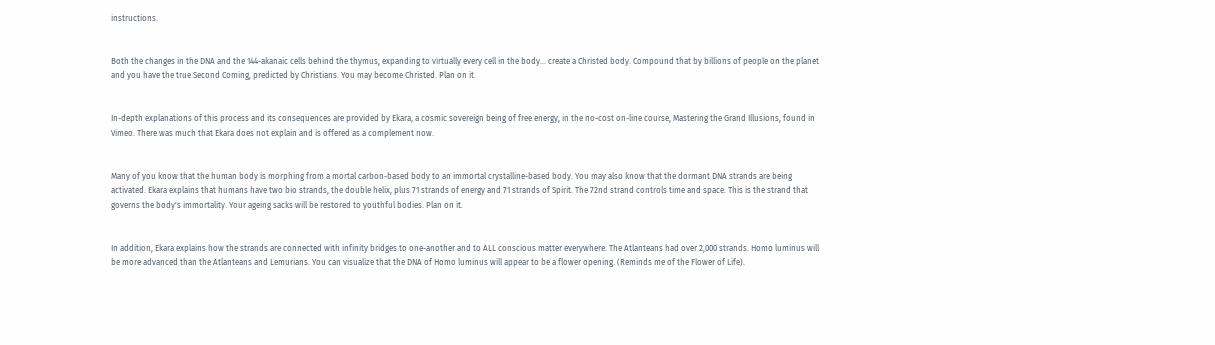instructions.


Both the changes in the DNA and the 144-akanaic cells behind the thymus, expanding to virtually every cell in the body… create a Christed body. Compound that by billions of people on the planet and you have the true Second Coming, predicted by Christians. You may become Christed. Plan on it.


In-depth explanations of this process and its consequences are provided by Ekara, a cosmic sovereign being of free energy, in the no-cost on-line course, Mastering the Grand Illusions, found in Vimeo. There was much that Ekara does not explain and is offered as a complement now.


Many of you know that the human body is morphing from a mortal carbon-based body to an immortal crystalline-based body. You may also know that the dormant DNA strands are being activated. Ekara explains that humans have two bio strands, the double helix, plus 71 strands of energy and 71 strands of Spirit. The 72nd strand controls time and space. This is the strand that governs the body's immortality. Your ageing sacks will be restored to youthful bodies. Plan on it.


In addition, Ekara explains how the strands are connected with infinity bridges to one-another and to ALL conscious matter everywhere. The Atlanteans had over 2,000 strands. Homo luminus will be more advanced than the Atlanteans and Lemurians. You can visualize that the DNA of Homo luminus will appear to be a flower opening. (Reminds me of the Flower of Life).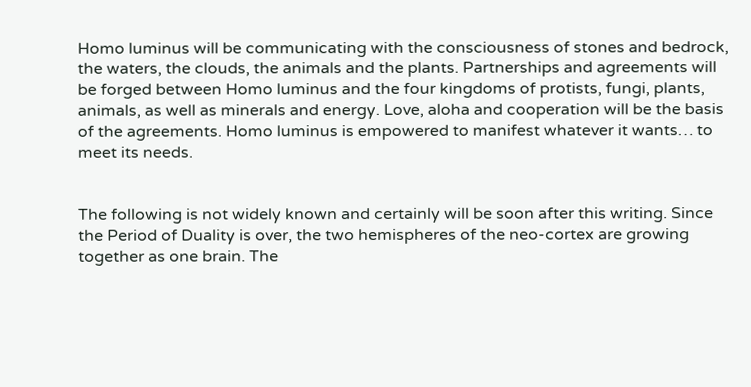Homo luminus will be communicating with the consciousness of stones and bedrock, the waters, the clouds, the animals and the plants. Partnerships and agreements will be forged between Homo luminus and the four kingdoms of protists, fungi, plants, animals, as well as minerals and energy. Love, aloha and cooperation will be the basis of the agreements. Homo luminus is empowered to manifest whatever it wants… to meet its needs.


The following is not widely known and certainly will be soon after this writing. Since the Period of Duality is over, the two hemispheres of the neo-cortex are growing together as one brain. The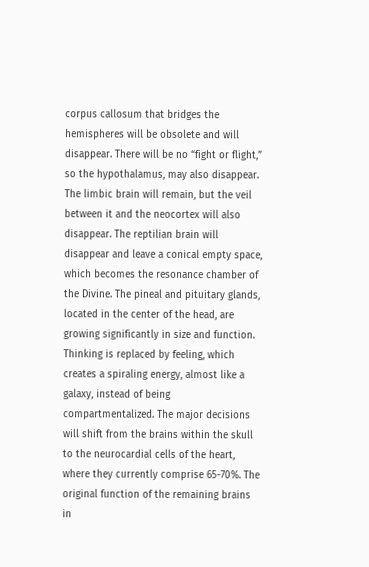corpus callosum that bridges the hemispheres will be obsolete and will disappear. There will be no “fight or flight,” so the hypothalamus, may also disappear. The limbic brain will remain, but the veil between it and the neocortex will also disappear. The reptilian brain will disappear and leave a conical empty space, which becomes the resonance chamber of the Divine. The pineal and pituitary glands, located in the center of the head, are growing significantly in size and function. Thinking is replaced by feeling, which creates a spiraling energy, almost like a galaxy, instead of being compartmentalized. The major decisions will shift from the brains within the skull to the neurocardial cells of the heart, where they currently comprise 65-70%. The original function of the remaining brains in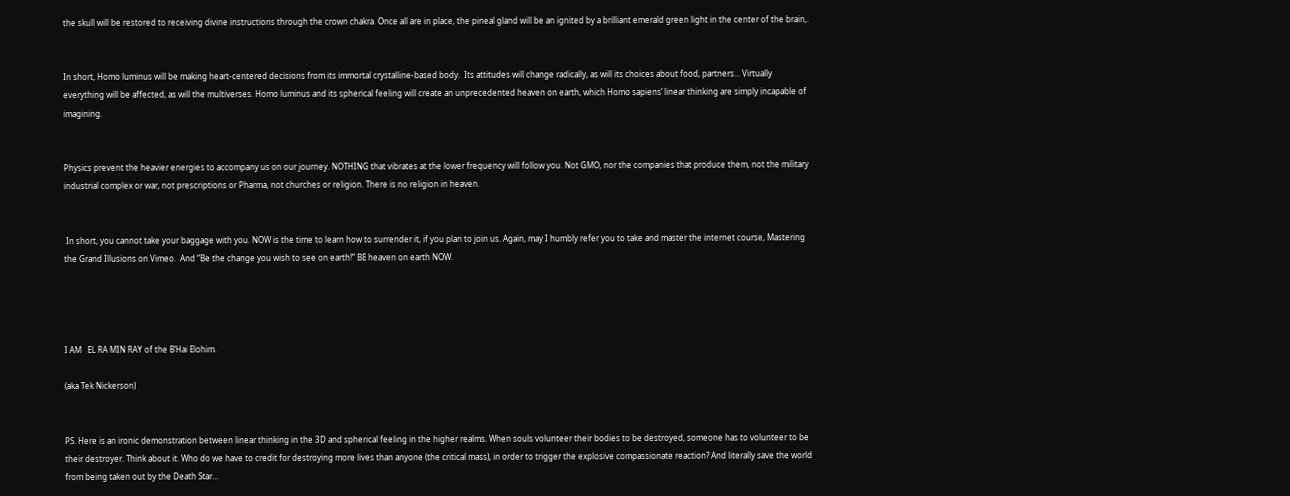the skull will be restored to receiving divine instructions through the crown chakra. Once all are in place, the pineal gland will be an ignited by a brilliant emerald green light in the center of the brain,.


In short, Homo luminus will be making heart-centered decisions from its immortal crystalline-based body.  Its attitudes will change radically, as will its choices about food, partners... Virtually everything will be affected, as will the multiverses. Homo luminus and its spherical feeling will create an unprecedented heaven on earth, which Homo sapiens’ linear thinking are simply incapable of imagining.


Physics prevent the heavier energies to accompany us on our journey. NOTHING that vibrates at the lower frequency will follow you. Not GMO, nor the companies that produce them, not the military industrial complex or war, not prescriptions or Pharma, not churches or religion. There is no religion in heaven.


 In short, you cannot take your baggage with you. NOW is the time to learn how to surrender it, if you plan to join us. Again, may I humbly refer you to take and master the internet course, Mastering the Grand Illusions on Vimeo.  And “Be the change you wish to see on earth!” BE heaven on earth NOW.




I AM   EL RA MIN RAY of the B’Hai Elohim.

(aka Tek Nickerson)


PS. Here is an ironic demonstration between linear thinking in the 3D and spherical feeling in the higher realms. When souls volunteer their bodies to be destroyed, someone has to volunteer to be their destroyer. Think about it. Who do we have to credit for destroying more lives than anyone (the critical mass), in order to trigger the explosive compassionate reaction? And literally save the world from being taken out by the Death Star…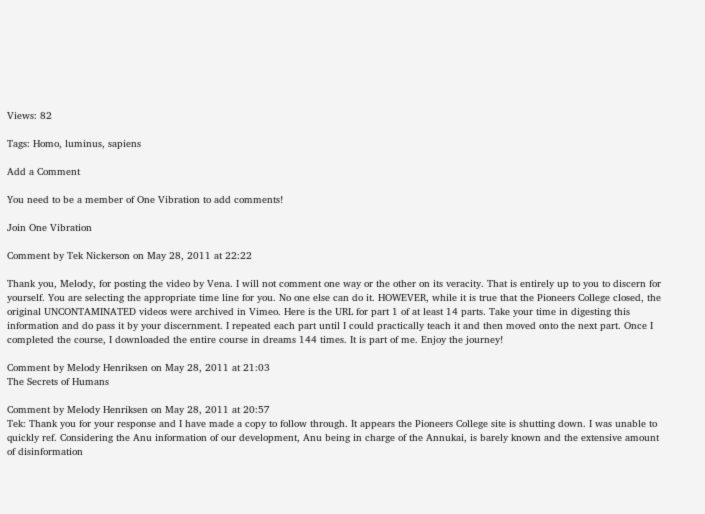Views: 82

Tags: Homo, luminus, sapiens

Add a Comment

You need to be a member of One Vibration to add comments!

Join One Vibration

Comment by Tek Nickerson on May 28, 2011 at 22:22

Thank you, Melody, for posting the video by Vena. I will not comment one way or the other on its veracity. That is entirely up to you to discern for yourself. You are selecting the appropriate time line for you. No one else can do it. HOWEVER, while it is true that the Pioneers College closed, the original UNCONTAMINATED videos were archived in Vimeo. Here is the URL for part 1 of at least 14 parts. Take your time in digesting this information and do pass it by your discernment. I repeated each part until I could practically teach it and then moved onto the next part. Once I completed the course, I downloaded the entire course in dreams 144 times. It is part of me. Enjoy the journey!

Comment by Melody Henriksen on May 28, 2011 at 21:03
The Secrets of Humans

Comment by Melody Henriksen on May 28, 2011 at 20:57
Tek: Thank you for your response and I have made a copy to follow through. It appears the Pioneers College site is shutting down. I was unable to quickly ref. Considering the Anu information of our development, Anu being in charge of the Annukai, is barely known and the extensive amount of disinformation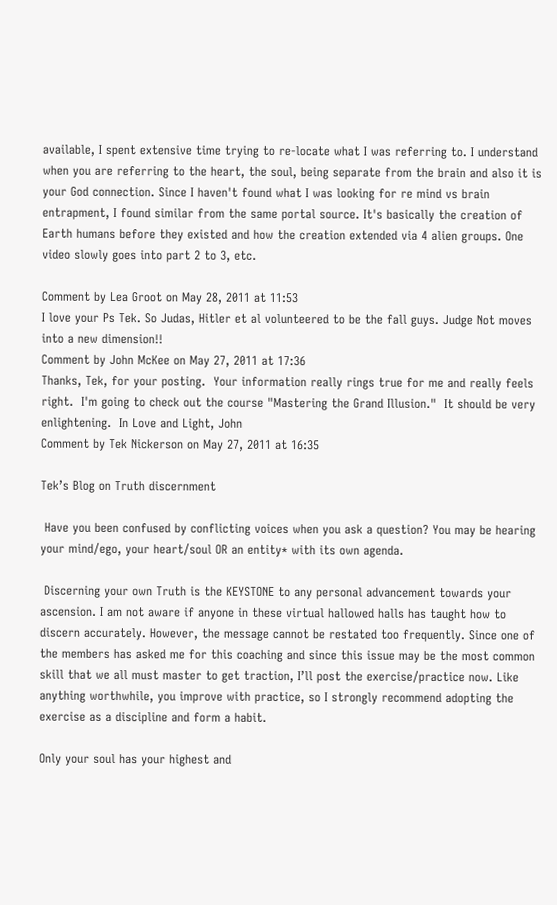available, I spent extensive time trying to re-locate what I was referring to. I understand when you are referring to the heart, the soul, being separate from the brain and also it is your God connection. Since I haven't found what I was looking for re mind vs brain entrapment, I found similar from the same portal source. It's basically the creation of Earth humans before they existed and how the creation extended via 4 alien groups. One video slowly goes into part 2 to 3, etc.

Comment by Lea Groot on May 28, 2011 at 11:53
I love your Ps Tek. So Judas, Hitler et al volunteered to be the fall guys. Judge Not moves into a new dimension!!
Comment by John McKee on May 27, 2011 at 17:36
Thanks, Tek, for your posting.  Your information really rings true for me and really feels right.  I'm going to check out the course "Mastering the Grand Illusion."  It should be very enlightening.  In Love and Light, John
Comment by Tek Nickerson on May 27, 2011 at 16:35

Tek’s Blog on Truth discernment

 Have you been confused by conflicting voices when you ask a question? You may be hearing your mind/ego, your heart/soul OR an entity* with its own agenda.

 Discerning your own Truth is the KEYSTONE to any personal advancement towards your ascension. I am not aware if anyone in these virtual hallowed halls has taught how to discern accurately. However, the message cannot be restated too frequently. Since one of the members has asked me for this coaching and since this issue may be the most common skill that we all must master to get traction, I’ll post the exercise/practice now. Like anything worthwhile, you improve with practice, so I strongly recommend adopting the exercise as a discipline and form a habit.

Only your soul has your highest and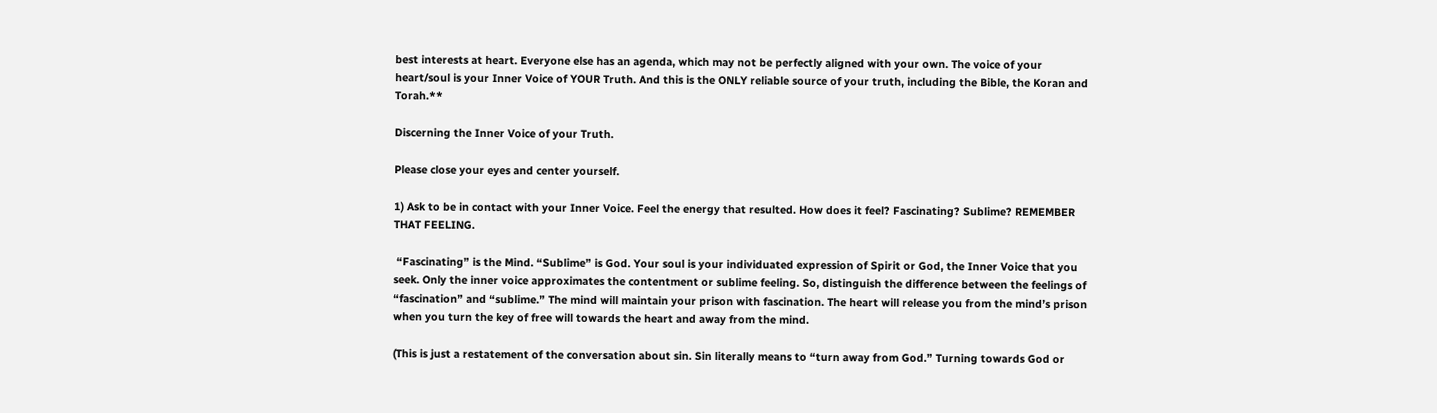best interests at heart. Everyone else has an agenda, which may not be perfectly aligned with your own. The voice of your heart/soul is your Inner Voice of YOUR Truth. And this is the ONLY reliable source of your truth, including the Bible, the Koran and Torah.**

Discerning the Inner Voice of your Truth.

Please close your eyes and center yourself.

1) Ask to be in contact with your Inner Voice. Feel the energy that resulted. How does it feel? Fascinating? Sublime? REMEMBER THAT FEELING.

 “Fascinating” is the Mind. “Sublime” is God. Your soul is your individuated expression of Spirit or God, the Inner Voice that you seek. Only the inner voice approximates the contentment or sublime feeling. So, distinguish the difference between the feelings of “fascination” and “sublime.” The mind will maintain your prison with fascination. The heart will release you from the mind’s prison when you turn the key of free will towards the heart and away from the mind.

(This is just a restatement of the conversation about sin. Sin literally means to “turn away from God.” Turning towards God or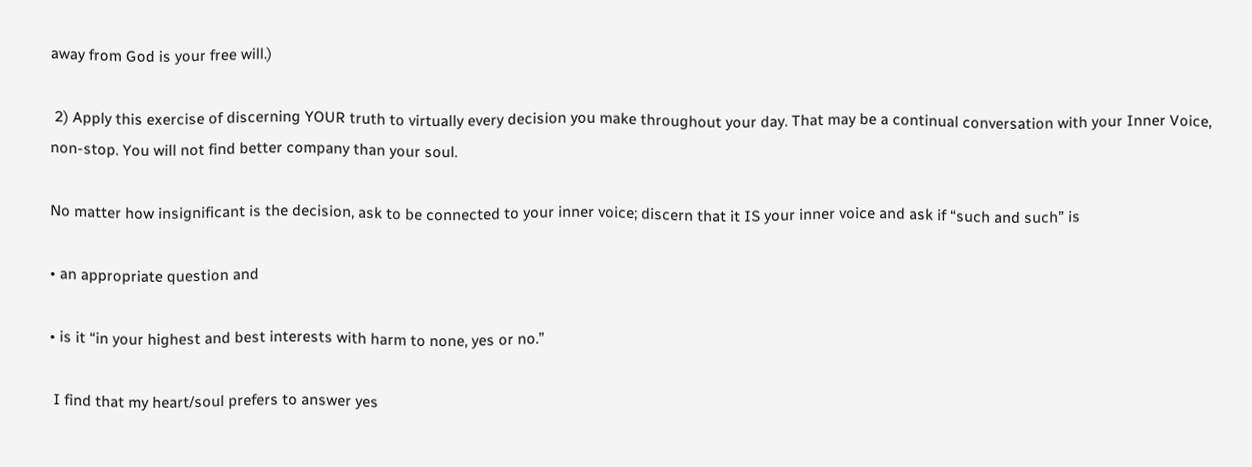away from God is your free will.)

 2) Apply this exercise of discerning YOUR truth to virtually every decision you make throughout your day. That may be a continual conversation with your Inner Voice, non-stop. You will not find better company than your soul.

No matter how insignificant is the decision, ask to be connected to your inner voice; discern that it IS your inner voice and ask if “such and such” is

• an appropriate question and

• is it “in your highest and best interests with harm to none, yes or no.”

 I find that my heart/soul prefers to answer yes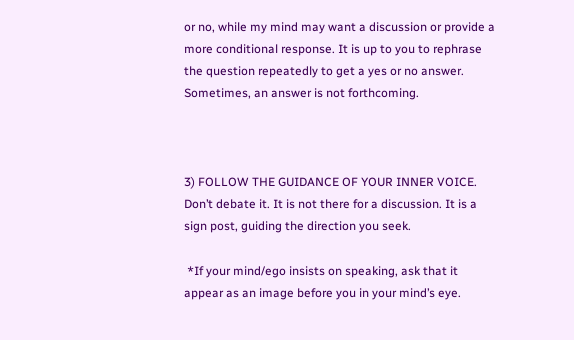or no, while my mind may want a discussion or provide a more conditional response. It is up to you to rephrase the question repeatedly to get a yes or no answer. Sometimes, an answer is not forthcoming.



3) FOLLOW THE GUIDANCE OF YOUR INNER VOICE. Don’t debate it. It is not there for a discussion. It is a sign post, guiding the direction you seek.

 *If your mind/ego insists on speaking, ask that it appear as an image before you in your mind’s eye.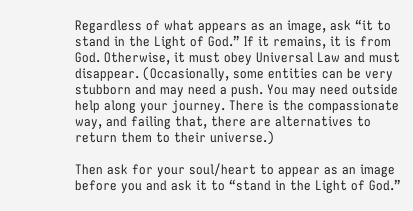Regardless of what appears as an image, ask “it to stand in the Light of God.” If it remains, it is from God. Otherwise, it must obey Universal Law and must disappear. (Occasionally, some entities can be very stubborn and may need a push. You may need outside help along your journey. There is the compassionate way, and failing that, there are alternatives to return them to their universe.)

Then ask for your soul/heart to appear as an image before you and ask it to “stand in the Light of God.”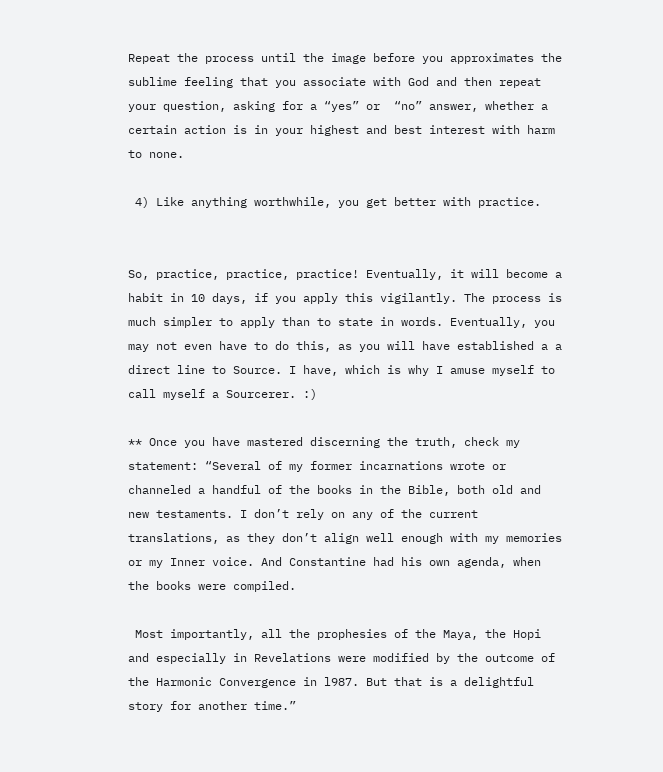Repeat the process until the image before you approximates the sublime feeling that you associate with God and then repeat your question, asking for a “yes” or  “no” answer, whether a certain action is in your highest and best interest with harm to none.

 4) Like anything worthwhile, you get better with practice.


So, practice, practice, practice! Eventually, it will become a habit in 10 days, if you apply this vigilantly. The process is much simpler to apply than to state in words. Eventually, you may not even have to do this, as you will have established a a direct line to Source. I have, which is why I amuse myself to call myself a Sourcerer. :)

** Once you have mastered discerning the truth, check my statement: “Several of my former incarnations wrote or channeled a handful of the books in the Bible, both old and new testaments. I don’t rely on any of the current translations, as they don’t align well enough with my memories or my Inner voice. And Constantine had his own agenda, when the books were compiled.

 Most importantly, all the prophesies of the Maya, the Hopi and especially in Revelations were modified by the outcome of the Harmonic Convergence in l987. But that is a delightful story for another time.”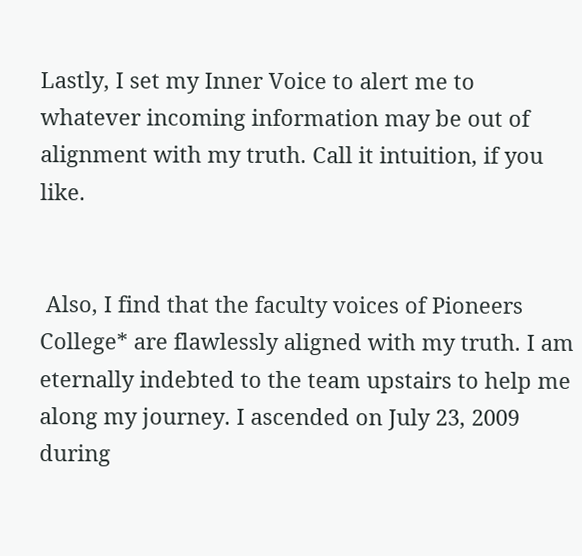Lastly, I set my Inner Voice to alert me to whatever incoming information may be out of alignment with my truth. Call it intuition, if you like.


 Also, I find that the faculty voices of Pioneers College* are flawlessly aligned with my truth. I am eternally indebted to the team upstairs to help me along my journey. I ascended on July 23, 2009 during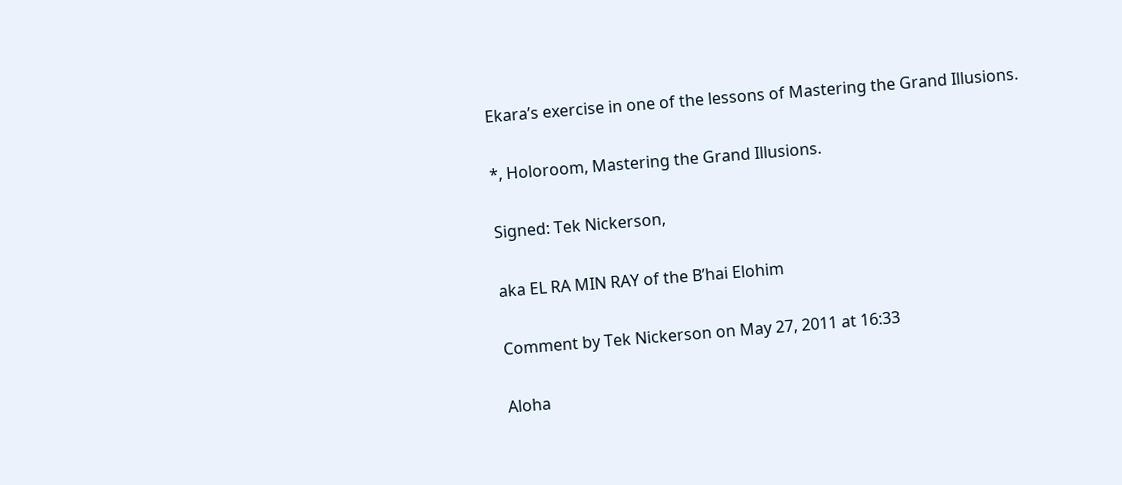Ekara’s exercise in one of the lessons of Mastering the Grand Illusions.

*, Holoroom, Mastering the Grand Illusions.

Signed: Tek Nickerson,

aka EL RA MIN RAY of the B’hai Elohim

Comment by Tek Nickerson on May 27, 2011 at 16:33

Aloha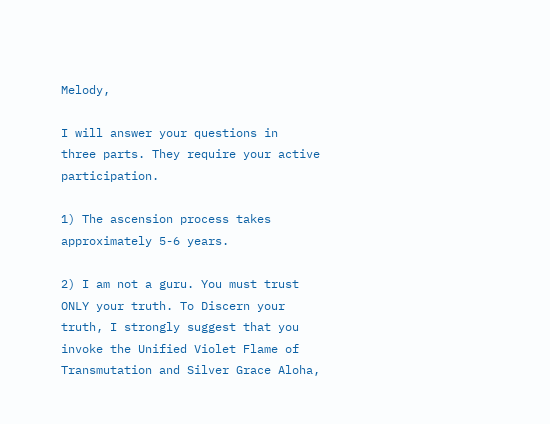Melody,

I will answer your questions in  three parts. They require your active participation.

1) The ascension process takes approximately 5-6 years.

2) I am not a guru. You must trust ONLY your truth. To Discern your truth, I strongly suggest that you invoke the Unified Violet Flame of Transmutation and Silver Grace Aloha,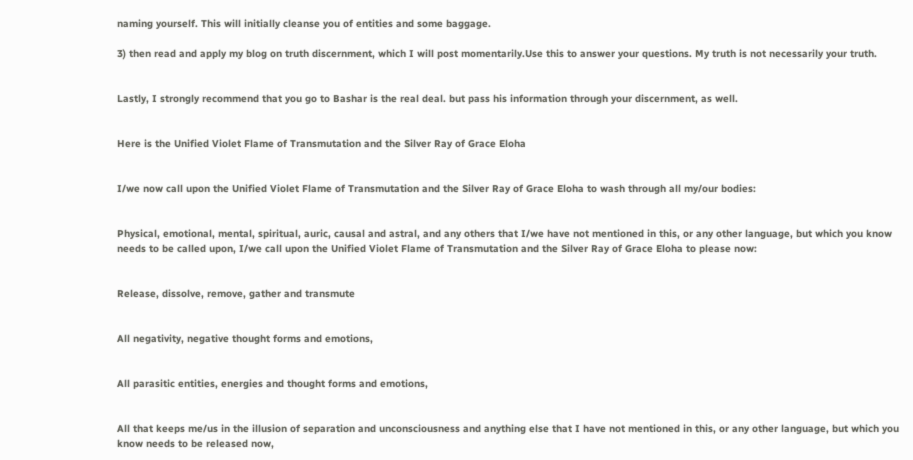naming yourself. This will initially cleanse you of entities and some baggage.

3) then read and apply my blog on truth discernment, which I will post momentarily.Use this to answer your questions. My truth is not necessarily your truth.


Lastly, I strongly recommend that you go to Bashar is the real deal. but pass his information through your discernment, as well.


Here is the Unified Violet Flame of Transmutation and the Silver Ray of Grace Eloha


I/we now call upon the Unified Violet Flame of Transmutation and the Silver Ray of Grace Eloha to wash through all my/our bodies:


Physical, emotional, mental, spiritual, auric, causal and astral, and any others that I/we have not mentioned in this, or any other language, but which you know needs to be called upon, I/we call upon the Unified Violet Flame of Transmutation and the Silver Ray of Grace Eloha to please now:


Release, dissolve, remove, gather and transmute


All negativity, negative thought forms and emotions,


All parasitic entities, energies and thought forms and emotions,


All that keeps me/us in the illusion of separation and unconsciousness and anything else that I have not mentioned in this, or any other language, but which you know needs to be released now,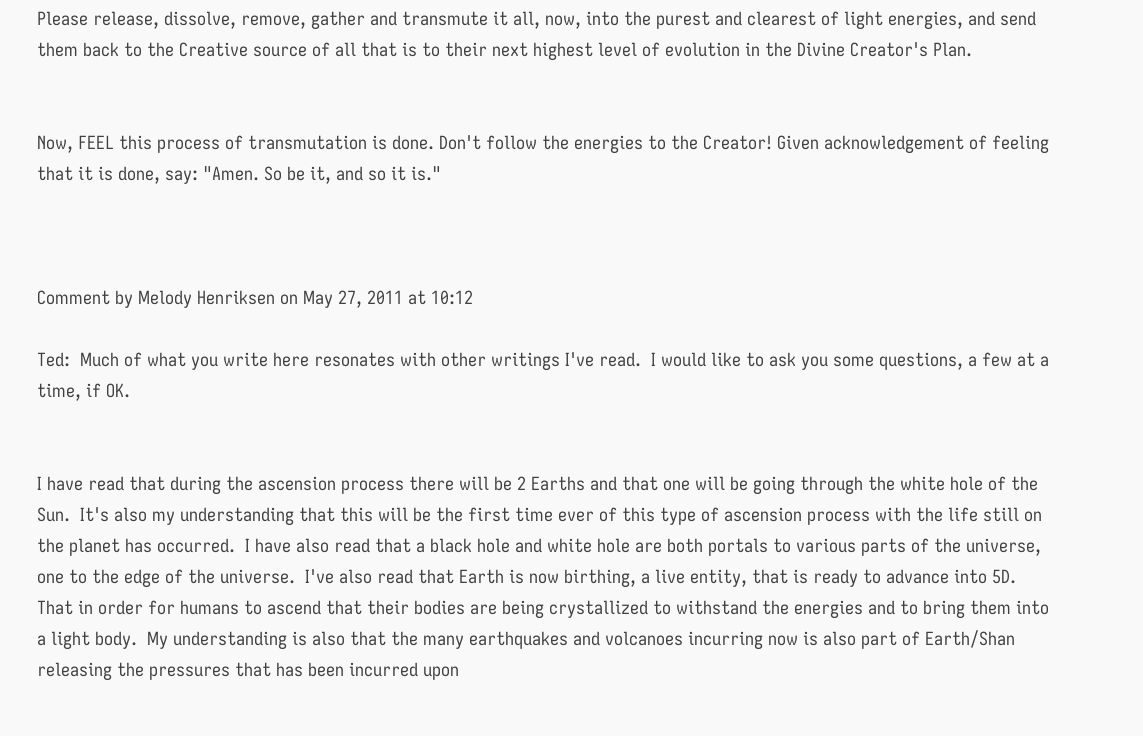Please release, dissolve, remove, gather and transmute it all, now, into the purest and clearest of light energies, and send them back to the Creative source of all that is to their next highest level of evolution in the Divine Creator's Plan.


Now, FEEL this process of transmutation is done. Don't follow the energies to the Creator! Given acknowledgement of feeling that it is done, say: "Amen. So be it, and so it is."



Comment by Melody Henriksen on May 27, 2011 at 10:12

Ted:  Much of what you write here resonates with other writings I've read.  I would like to ask you some questions, a few at a time, if OK.


I have read that during the ascension process there will be 2 Earths and that one will be going through the white hole of the Sun.  It's also my understanding that this will be the first time ever of this type of ascension process with the life still on the planet has occurred.  I have also read that a black hole and white hole are both portals to various parts of the universe, one to the edge of the universe.  I've also read that Earth is now birthing, a live entity, that is ready to advance into 5D.  That in order for humans to ascend that their bodies are being crystallized to withstand the energies and to bring them into a light body.  My understanding is also that the many earthquakes and volcanoes incurring now is also part of Earth/Shan releasing the pressures that has been incurred upon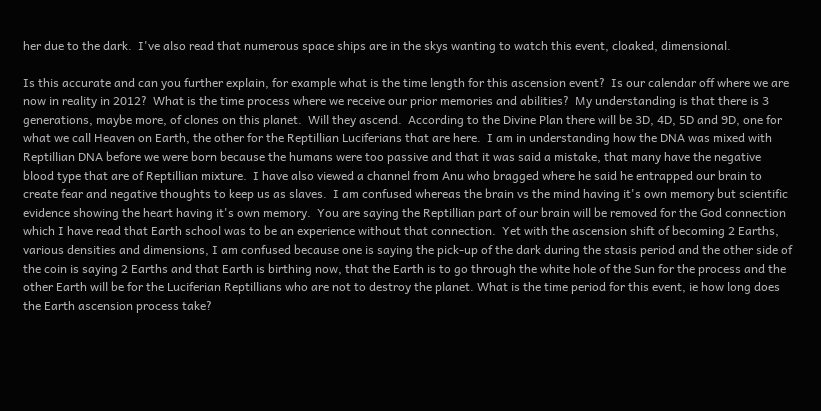her due to the dark.  I've also read that numerous space ships are in the skys wanting to watch this event, cloaked, dimensional.

Is this accurate and can you further explain, for example what is the time length for this ascension event?  Is our calendar off where we are now in reality in 2012?  What is the time process where we receive our prior memories and abilities?  My understanding is that there is 3 generations, maybe more, of clones on this planet.  Will they ascend.  According to the Divine Plan there will be 3D, 4D, 5D and 9D, one for what we call Heaven on Earth, the other for the Reptillian Luciferians that are here.  I am in understanding how the DNA was mixed with Reptillian DNA before we were born because the humans were too passive and that it was said a mistake, that many have the negative blood type that are of Reptillian mixture.  I have also viewed a channel from Anu who bragged where he said he entrapped our brain to create fear and negative thoughts to keep us as slaves.  I am confused whereas the brain vs the mind having it's own memory but scientific evidence showing the heart having it's own memory.  You are saying the Reptillian part of our brain will be removed for the God connection which I have read that Earth school was to be an experience without that connection.  Yet with the ascension shift of becoming 2 Earths, various densities and dimensions, I am confused because one is saying the pick-up of the dark during the stasis period and the other side of the coin is saying 2 Earths and that Earth is birthing now, that the Earth is to go through the white hole of the Sun for the process and the other Earth will be for the Luciferian Reptillians who are not to destroy the planet. What is the time period for this event, ie how long does the Earth ascension process take?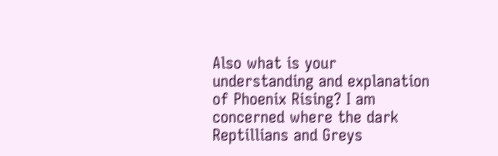Also what is your understanding and explanation of Phoenix Rising? I am concerned where the dark Reptillians and Greys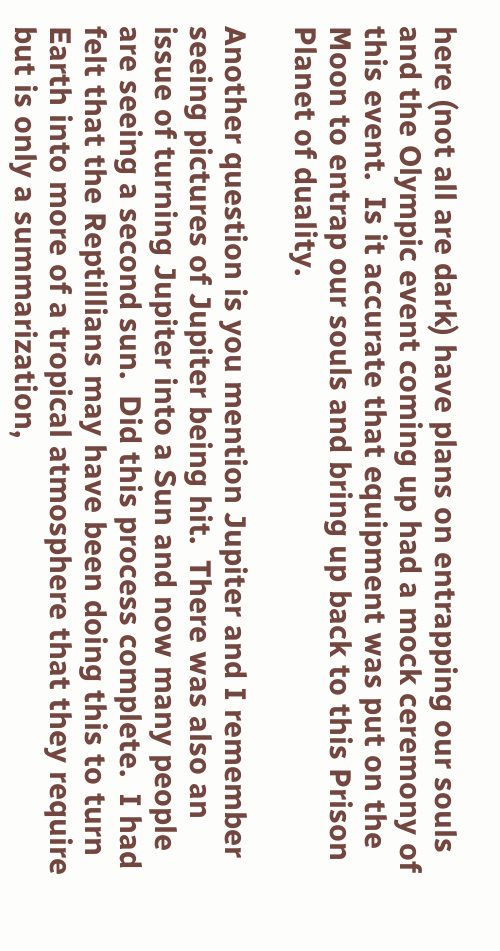here (not all are dark) have plans on entrapping our souls and the Olympic event coming up had a mock ceremony of this event.  Is it accurate that equipment was put on the Moon to entrap our souls and bring up back to this Prison Planet of duality.

Another question is you mention Jupiter and I remember seeing pictures of Jupiter being hit.  There was also an issue of turning Jupiter into a Sun and now many people are seeing a second sun.  Did this process complete.  I had felt that the Reptillians may have been doing this to turn Earth into more of a tropical atmosphere that they require but is only a summarization,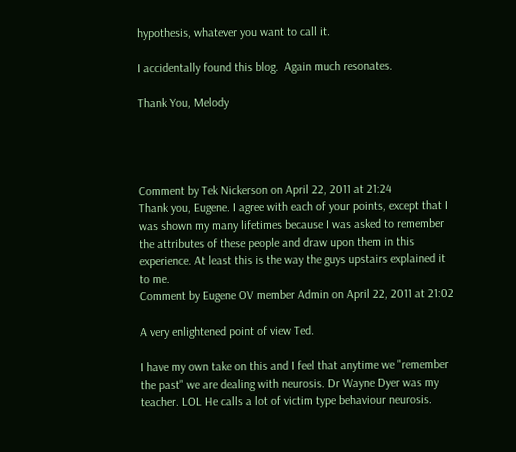hypothesis, whatever you want to call it.

I accidentally found this blog.  Again much resonates.

Thank You, Melody




Comment by Tek Nickerson on April 22, 2011 at 21:24
Thank you, Eugene. I agree with each of your points, except that I was shown my many lifetimes because I was asked to remember the attributes of these people and draw upon them in this experience. At least this is the way the guys upstairs explained it to me.
Comment by Eugene OV member Admin on April 22, 2011 at 21:02

A very enlightened point of view Ted.

I have my own take on this and I feel that anytime we "remember the past" we are dealing with neurosis. Dr Wayne Dyer was my teacher. LOL He calls a lot of victim type behaviour neurosis.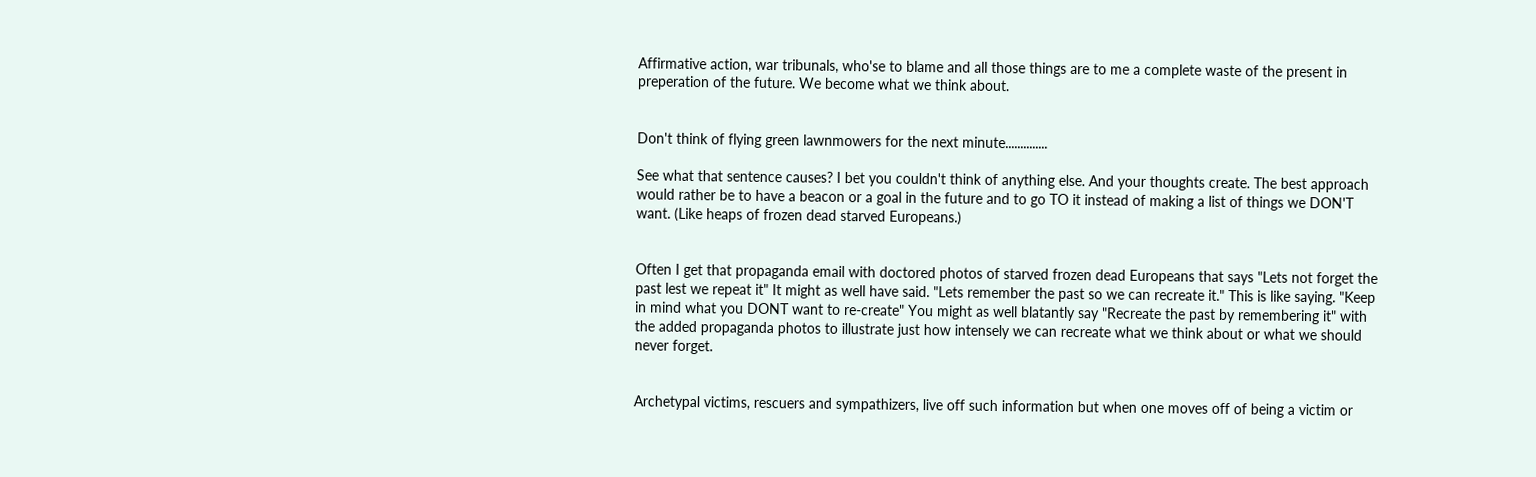Affirmative action, war tribunals, who'se to blame and all those things are to me a complete waste of the present in preperation of the future. We become what we think about.


Don't think of flying green lawnmowers for the next minute..............

See what that sentence causes? I bet you couldn't think of anything else. And your thoughts create. The best approach would rather be to have a beacon or a goal in the future and to go TO it instead of making a list of things we DON'T want. (Like heaps of frozen dead starved Europeans.)


Often I get that propaganda email with doctored photos of starved frozen dead Europeans that says "Lets not forget the past lest we repeat it" It might as well have said. "Lets remember the past so we can recreate it." This is like saying. "Keep in mind what you DONT want to re-create" You might as well blatantly say "Recreate the past by remembering it" with the added propaganda photos to illustrate just how intensely we can recreate what we think about or what we should never forget.


Archetypal victims, rescuers and sympathizers, live off such information but when one moves off of being a victim or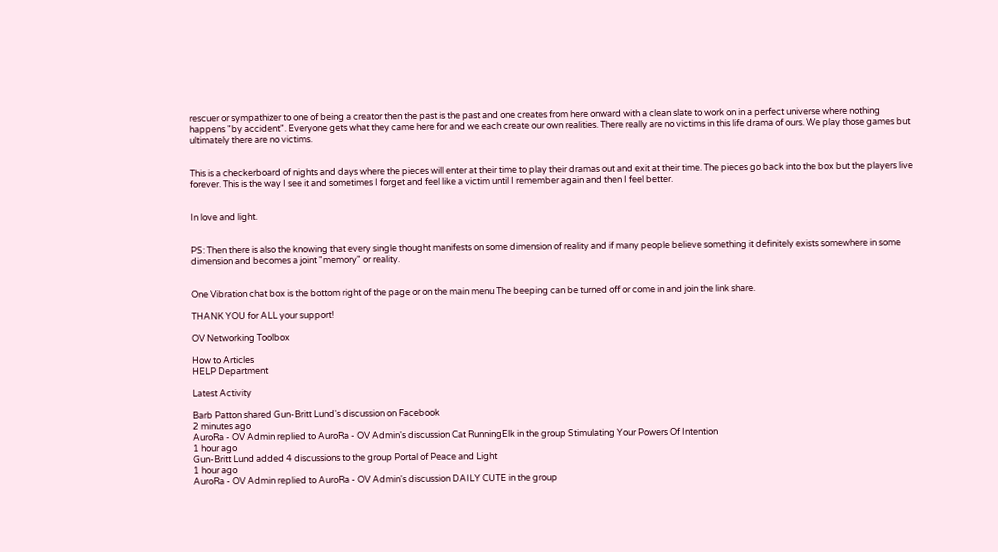rescuer or sympathizer to one of being a creator then the past is the past and one creates from here onward with a clean slate to work on in a perfect universe where nothing happens "by accident". Everyone gets what they came here for and we each create our own realities. There really are no victims in this life drama of ours. We play those games but ultimately there are no victims.


This is a checkerboard of nights and days where the pieces will enter at their time to play their dramas out and exit at their time. The pieces go back into the box but the players live forever. This is the way I see it and sometimes I forget and feel like a victim until I remember again and then I feel better.


In love and light.


PS: Then there is also the knowing that every single thought manifests on some dimension of reality and if many people believe something it definitely exists somewhere in some dimension and becomes a joint "memory" or reality.


One Vibration chat box is the bottom right of the page or on the main menu The beeping can be turned off or come in and join the link share.

THANK YOU for ALL your support!

OV Networking Toolbox

How to Articles
HELP Department

Latest Activity

Barb Patton shared Gun-Britt Lund's discussion on Facebook
2 minutes ago
AuroRa - OV Admin replied to AuroRa - OV Admin's discussion Cat RunningElk in the group Stimulating Your Powers Of Intention
1 hour ago
Gun-Britt Lund added 4 discussions to the group Portal of Peace and Light
1 hour ago
AuroRa - OV Admin replied to AuroRa - OV Admin's discussion DAILY CUTE in the group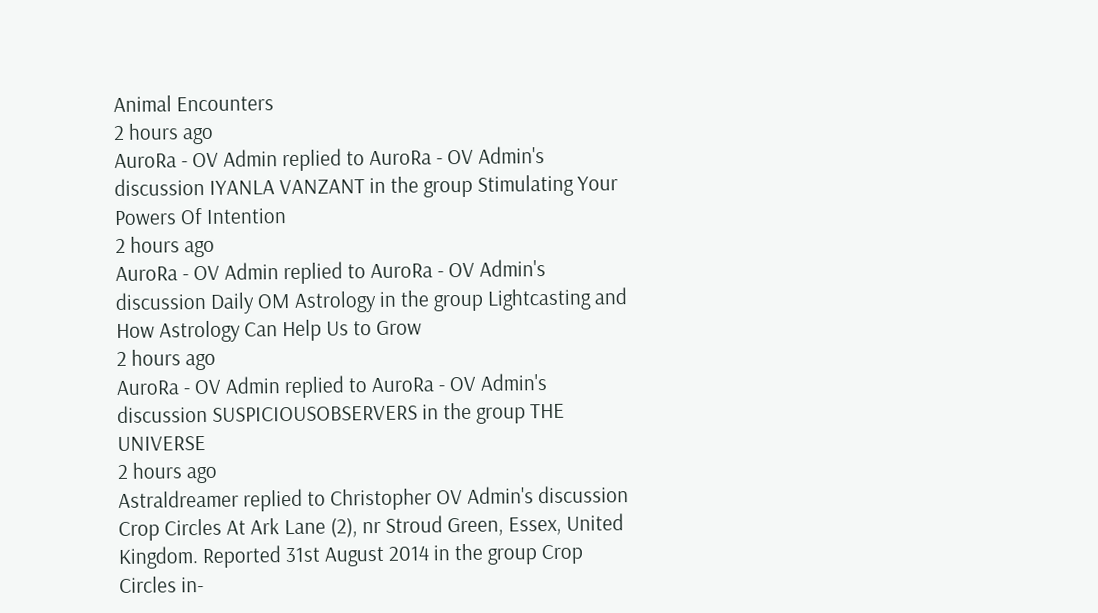Animal Encounters
2 hours ago
AuroRa - OV Admin replied to AuroRa - OV Admin's discussion IYANLA VANZANT in the group Stimulating Your Powers Of Intention
2 hours ago
AuroRa - OV Admin replied to AuroRa - OV Admin's discussion Daily OM Astrology in the group Lightcasting and How Astrology Can Help Us to Grow
2 hours ago
AuroRa - OV Admin replied to AuroRa - OV Admin's discussion SUSPICIOUSOBSERVERS in the group THE UNIVERSE
2 hours ago
Astraldreamer replied to Christopher OV Admin's discussion Crop Circles At Ark Lane (2), nr Stroud Green, Essex, United Kingdom. Reported 31st August 2014 in the group Crop Circles in-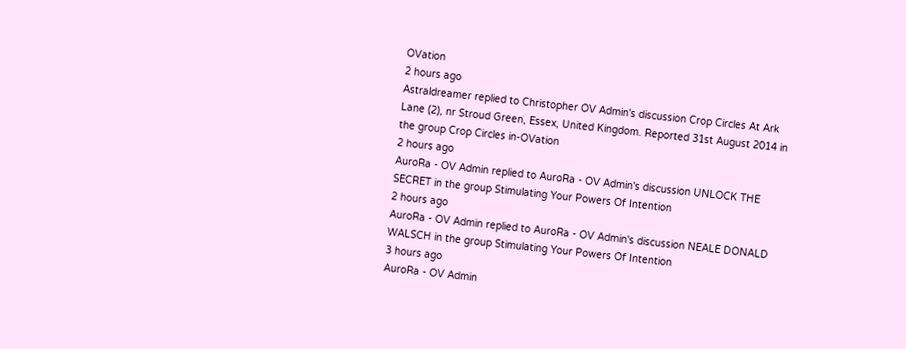OVation
2 hours ago
Astraldreamer replied to Christopher OV Admin's discussion Crop Circles At Ark Lane (2), nr Stroud Green, Essex, United Kingdom. Reported 31st August 2014 in the group Crop Circles in-OVation
2 hours ago
AuroRa - OV Admin replied to AuroRa - OV Admin's discussion UNLOCK THE SECRET in the group Stimulating Your Powers Of Intention
2 hours ago
AuroRa - OV Admin replied to AuroRa - OV Admin's discussion NEALE DONALD WALSCH in the group Stimulating Your Powers Of Intention
3 hours ago
AuroRa - OV Admin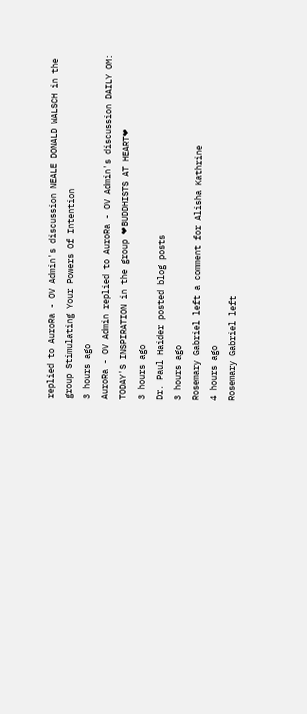replied to AuroRa - OV Admin's discussion NEALE DONALD WALSCH in the group Stimulating Your Powers Of Intention
3 hours ago
AuroRa - OV Admin replied to AuroRa - OV Admin's discussion DAILY OM: TODAY'S INSPIRATION in the group ❤BUDDHISTS AT HEART❤
3 hours ago
Dr. Paul Haider posted blog posts
3 hours ago
Rosemary Gabriel left a comment for Alisha Kathrine
4 hours ago
Rosemary Gabriel left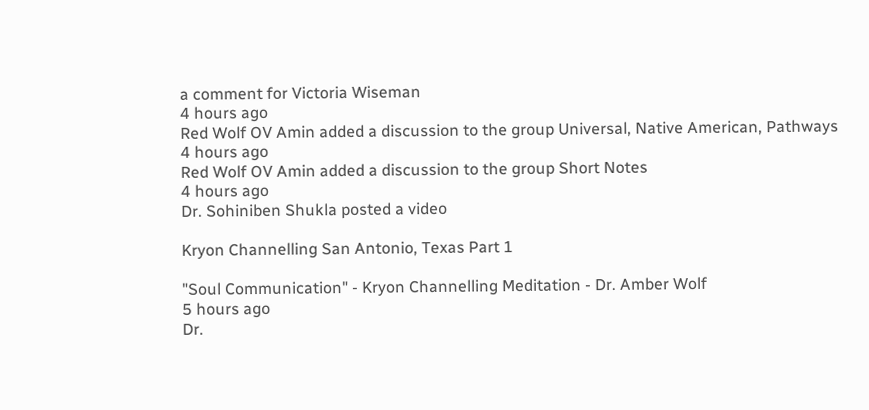a comment for Victoria Wiseman
4 hours ago
Red Wolf OV Amin added a discussion to the group Universal, Native American, Pathways
4 hours ago
Red Wolf OV Amin added a discussion to the group Short Notes
4 hours ago
Dr. Sohiniben Shukla posted a video

Kryon Channelling San Antonio, Texas Part 1

"Soul Communication" - Kryon Channelling Meditation - Dr. Amber Wolf
5 hours ago
Dr.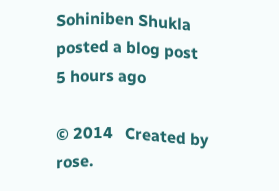Sohiniben Shukla posted a blog post
5 hours ago

© 2014   Created by rose.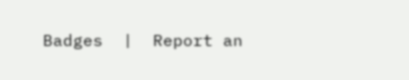Badges  |  Report an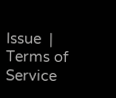Issue  |  Terms of Service